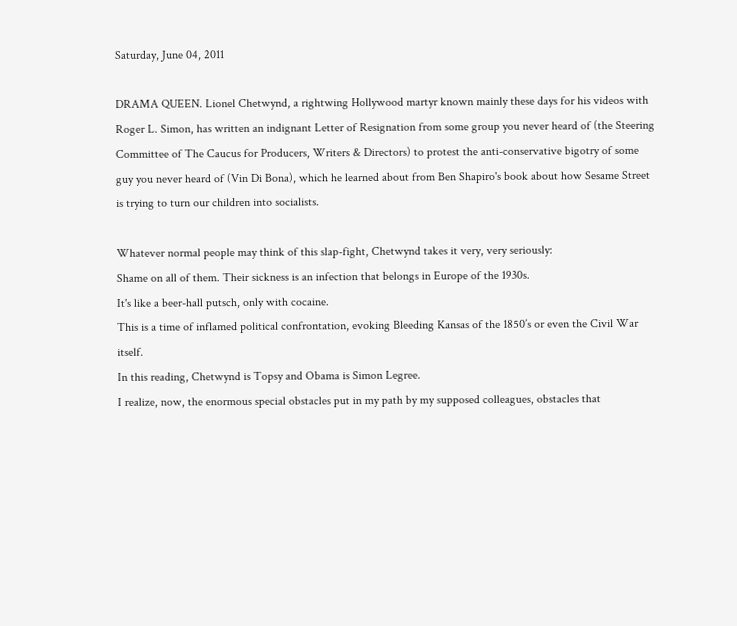Saturday, June 04, 2011

DRAMA QUEEN. Lionel Chetwynd, a rightwing Hollywood martyr known mainly these days for his videos with Roger L. Simon, has written an indignant Letter of Resignation from some group you never heard of (the Steering Committee of The Caucus for Producers, Writers & Directors) to protest the anti-conservative bigotry of some guy you never heard of (Vin Di Bona), which he learned about from Ben Shapiro's book about how Sesame Street is trying to turn our children into socialists.

Whatever normal people may think of this slap-fight, Chetwynd takes it very, very seriously:
Shame on all of them. Their sickness is an infection that belongs in Europe of the 1930s.
It's like a beer-hall putsch, only with cocaine.
This is a time of inflamed political confrontation, evoking Bleeding Kansas of the 1850’s or even the Civil War itself.
In this reading, Chetwynd is Topsy and Obama is Simon Legree.
I realize, now, the enormous special obstacles put in my path by my supposed colleagues, obstacles that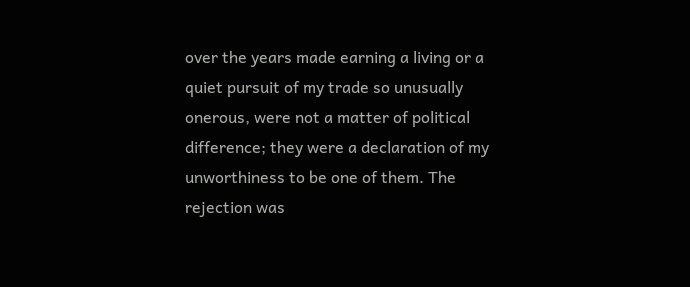over the years made earning a living or a quiet pursuit of my trade so unusually onerous, were not a matter of political difference; they were a declaration of my unworthiness to be one of them. The rejection was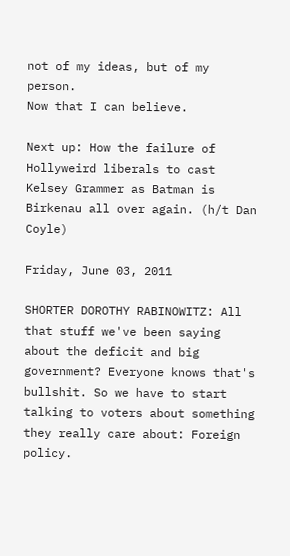not of my ideas, but of my person.
Now that I can believe.

Next up: How the failure of Hollyweird liberals to cast Kelsey Grammer as Batman is Birkenau all over again. (h/t Dan Coyle)

Friday, June 03, 2011

SHORTER DOROTHY RABINOWITZ: All that stuff we've been saying about the deficit and big government? Everyone knows that's bullshit. So we have to start talking to voters about something they really care about: Foreign policy.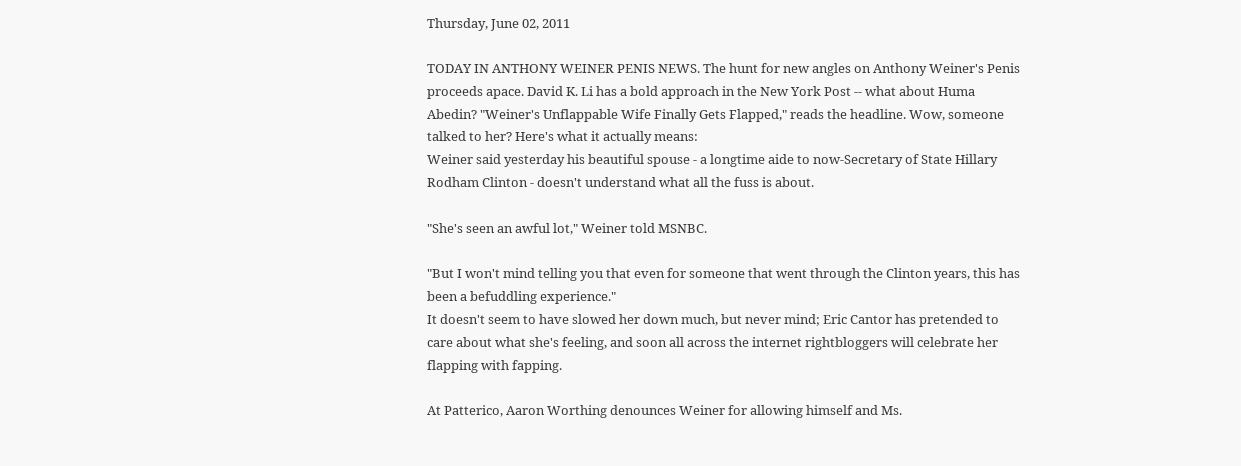Thursday, June 02, 2011

TODAY IN ANTHONY WEINER PENIS NEWS. The hunt for new angles on Anthony Weiner's Penis proceeds apace. David K. Li has a bold approach in the New York Post -- what about Huma Abedin? "Weiner's Unflappable Wife Finally Gets Flapped," reads the headline. Wow, someone talked to her? Here's what it actually means:
Weiner said yesterday his beautiful spouse - a longtime aide to now-Secretary of State Hillary Rodham Clinton - doesn't understand what all the fuss is about.

"She's seen an awful lot," Weiner told MSNBC.

"But I won't mind telling you that even for someone that went through the Clinton years, this has been a befuddling experience."
It doesn't seem to have slowed her down much, but never mind; Eric Cantor has pretended to care about what she's feeling, and soon all across the internet rightbloggers will celebrate her flapping with fapping.

At Patterico, Aaron Worthing denounces Weiner for allowing himself and Ms.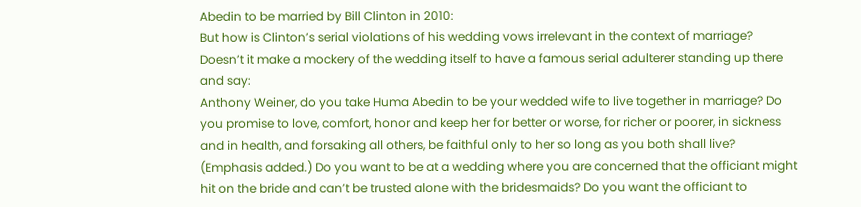Abedin to be married by Bill Clinton in 2010:
But how is Clinton’s serial violations of his wedding vows irrelevant in the context of marriage? Doesn’t it make a mockery of the wedding itself to have a famous serial adulterer standing up there and say:
Anthony Weiner, do you take Huma Abedin to be your wedded wife to live together in marriage? Do you promise to love, comfort, honor and keep her for better or worse, for richer or poorer, in sickness and in health, and forsaking all others, be faithful only to her so long as you both shall live?
(Emphasis added.) Do you want to be at a wedding where you are concerned that the officiant might hit on the bride and can’t be trusted alone with the bridesmaids? Do you want the officiant to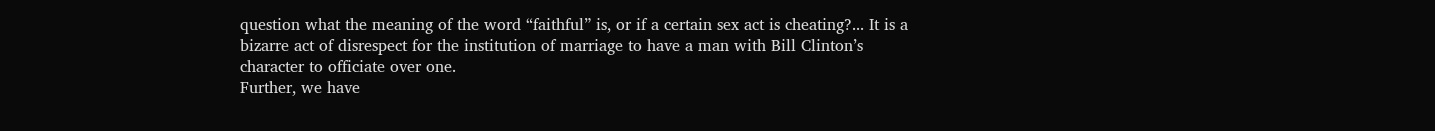question what the meaning of the word “faithful” is, or if a certain sex act is cheating?... It is a bizarre act of disrespect for the institution of marriage to have a man with Bill Clinton’s character to officiate over one.
Further, we have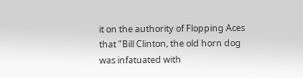it on the authority of Flopping Aces that "Bill Clinton, the old horn dog was infatuated with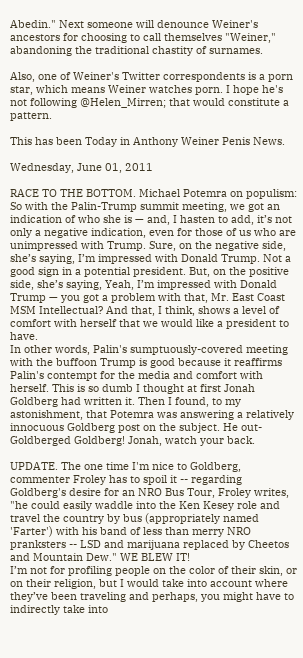Abedin." Next someone will denounce Weiner's ancestors for choosing to call themselves "Weiner," abandoning the traditional chastity of surnames.

Also, one of Weiner's Twitter correspondents is a porn star, which means Weiner watches porn. I hope he's not following @Helen_Mirren; that would constitute a pattern.

This has been Today in Anthony Weiner Penis News.

Wednesday, June 01, 2011

RACE TO THE BOTTOM. Michael Potemra on populism:
So with the Palin-Trump summit meeting, we got an indication of who she is — and, I hasten to add, it’s not only a negative indication, even for those of us who are unimpressed with Trump. Sure, on the negative side, she’s saying, I’m impressed with Donald Trump. Not a good sign in a potential president. But, on the positive side, she’s saying, Yeah, I’m impressed with Donald Trump — you got a problem with that, Mr. East Coast MSM Intellectual? And that, I think, shows a level of comfort with herself that we would like a president to have.
In other words, Palin's sumptuously-covered meeting with the buffoon Trump is good because it reaffirms Palin's contempt for the media and comfort with herself. This is so dumb I thought at first Jonah Goldberg had written it. Then I found, to my astonishment, that Potemra was answering a relatively innocuous Goldberg post on the subject. He out-Goldberged Goldberg! Jonah, watch your back.

UPDATE. The one time I'm nice to Goldberg, commenter Froley has to spoil it -- regarding Goldberg's desire for an NRO Bus Tour, Froley writes, "he could easily waddle into the Ken Kesey role and travel the country by bus (appropriately named 'Farter') with his band of less than merry NRO pranksters -- LSD and marijuana replaced by Cheetos and Mountain Dew." WE BLEW IT!
I’m not for profiling people on the color of their skin, or on their religion, but I would take into account where they’ve been traveling and perhaps, you might have to indirectly take into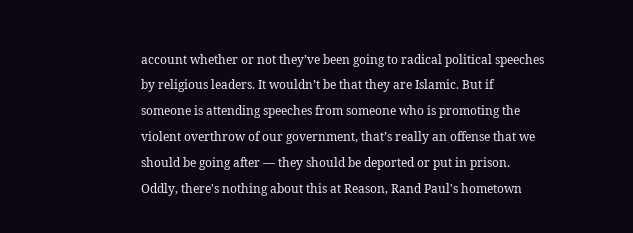account whether or not they’ve been going to radical political speeches by religious leaders. It wouldn’t be that they are Islamic. But if someone is attending speeches from someone who is promoting the violent overthrow of our government, that’s really an offense that we should be going after — they should be deported or put in prison.
Oddly, there's nothing about this at Reason, Rand Paul's hometown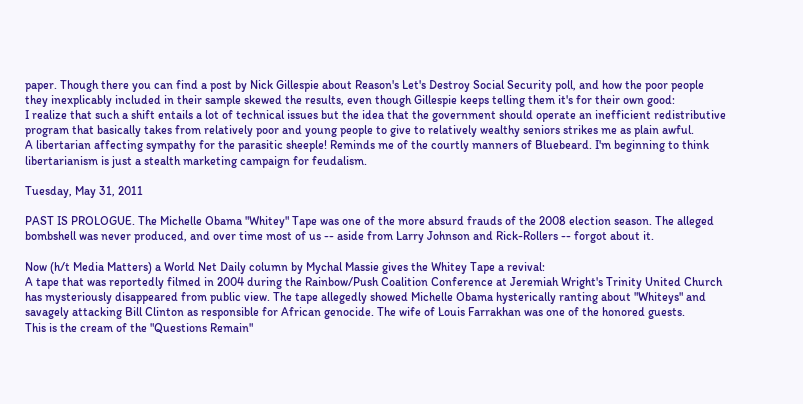paper. Though there you can find a post by Nick Gillespie about Reason's Let's Destroy Social Security poll, and how the poor people they inexplicably included in their sample skewed the results, even though Gillespie keeps telling them it's for their own good:
I realize that such a shift entails a lot of technical issues but the idea that the government should operate an inefficient redistributive program that basically takes from relatively poor and young people to give to relatively wealthy seniors strikes me as plain awful.
A libertarian affecting sympathy for the parasitic sheeple! Reminds me of the courtly manners of Bluebeard. I'm beginning to think libertarianism is just a stealth marketing campaign for feudalism.

Tuesday, May 31, 2011

PAST IS PROLOGUE. The Michelle Obama "Whitey" Tape was one of the more absurd frauds of the 2008 election season. The alleged bombshell was never produced, and over time most of us -- aside from Larry Johnson and Rick-Rollers -- forgot about it.

Now (h/t Media Matters) a World Net Daily column by Mychal Massie gives the Whitey Tape a revival:
A tape that was reportedly filmed in 2004 during the Rainbow/Push Coalition Conference at Jeremiah Wright's Trinity United Church has mysteriously disappeared from public view. The tape allegedly showed Michelle Obama hysterically ranting about "Whiteys" and savagely attacking Bill Clinton as responsible for African genocide. The wife of Louis Farrakhan was one of the honored guests.
This is the cream of the "Questions Remain"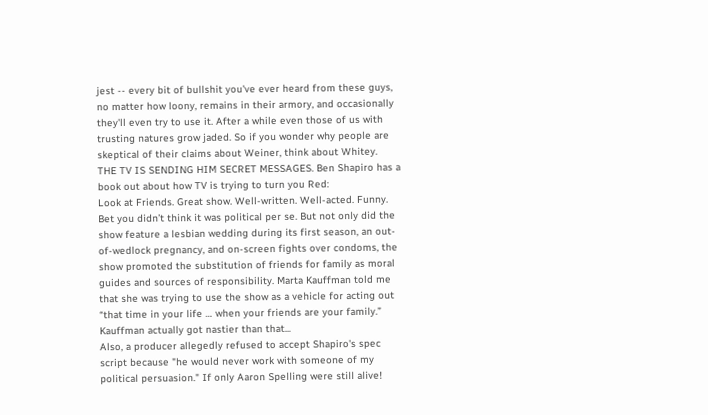jest -- every bit of bullshit you've ever heard from these guys, no matter how loony, remains in their armory, and occasionally they'll even try to use it. After a while even those of us with trusting natures grow jaded. So if you wonder why people are skeptical of their claims about Weiner, think about Whitey.
THE TV IS SENDING HIM SECRET MESSAGES. Ben Shapiro has a book out about how TV is trying to turn you Red:
Look at Friends. Great show. Well-written. Well-acted. Funny. Bet you didn’t think it was political per se. But not only did the show feature a lesbian wedding during its first season, an out-of-wedlock pregnancy, and on-screen fights over condoms, the show promoted the substitution of friends for family as moral guides and sources of responsibility. Marta Kauffman told me that she was trying to use the show as a vehicle for acting out “that time in your life … when your friends are your family.” Kauffman actually got nastier than that...
Also, a producer allegedly refused to accept Shapiro's spec script because "he would never work with someone of my political persuasion." If only Aaron Spelling were still alive!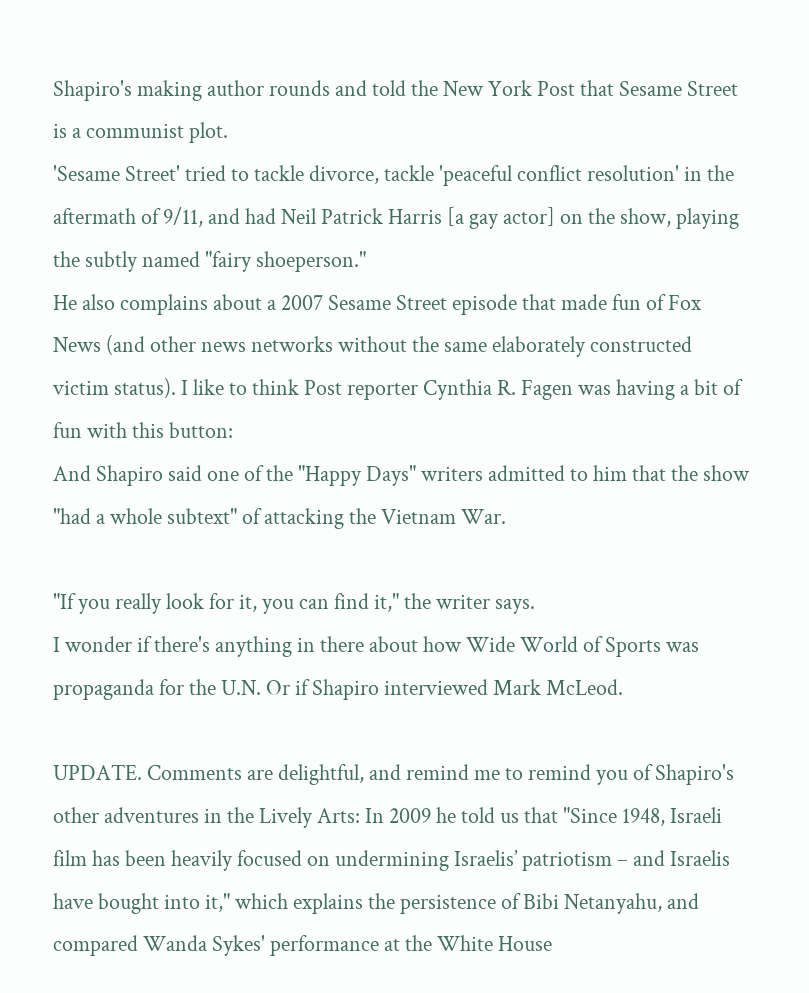Shapiro's making author rounds and told the New York Post that Sesame Street is a communist plot.
'Sesame Street' tried to tackle divorce, tackle 'peaceful conflict resolution' in the aftermath of 9/11, and had Neil Patrick Harris [a gay actor] on the show, playing the subtly named "fairy shoeperson."
He also complains about a 2007 Sesame Street episode that made fun of Fox News (and other news networks without the same elaborately constructed victim status). I like to think Post reporter Cynthia R. Fagen was having a bit of fun with this button:
And Shapiro said one of the "Happy Days" writers admitted to him that the show "had a whole subtext" of attacking the Vietnam War.

"If you really look for it, you can find it," the writer says.
I wonder if there's anything in there about how Wide World of Sports was propaganda for the U.N. Or if Shapiro interviewed Mark McLeod.

UPDATE. Comments are delightful, and remind me to remind you of Shapiro's other adventures in the Lively Arts: In 2009 he told us that "Since 1948, Israeli film has been heavily focused on undermining Israelis’ patriotism – and Israelis have bought into it," which explains the persistence of Bibi Netanyahu, and compared Wanda Sykes' performance at the White House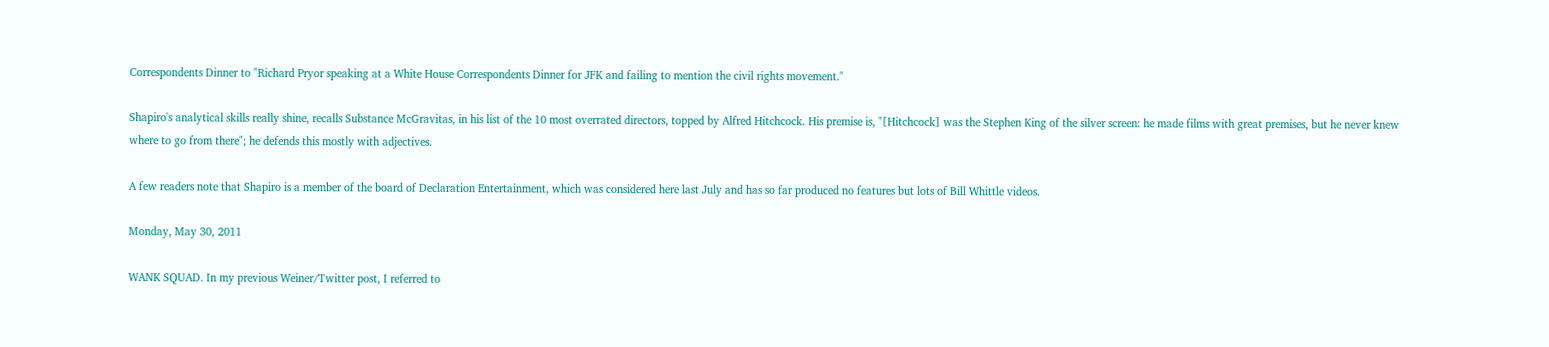Correspondents Dinner to "Richard Pryor speaking at a White House Correspondents Dinner for JFK and failing to mention the civil rights movement."

Shapiro's analytical skills really shine, recalls Substance McGravitas, in his list of the 10 most overrated directors, topped by Alfred Hitchcock. His premise is, "[Hitchcock] was the Stephen King of the silver screen: he made films with great premises, but he never knew where to go from there"; he defends this mostly with adjectives.

A few readers note that Shapiro is a member of the board of Declaration Entertainment, which was considered here last July and has so far produced no features but lots of Bill Whittle videos.

Monday, May 30, 2011

WANK SQUAD. In my previous Weiner/Twitter post, I referred to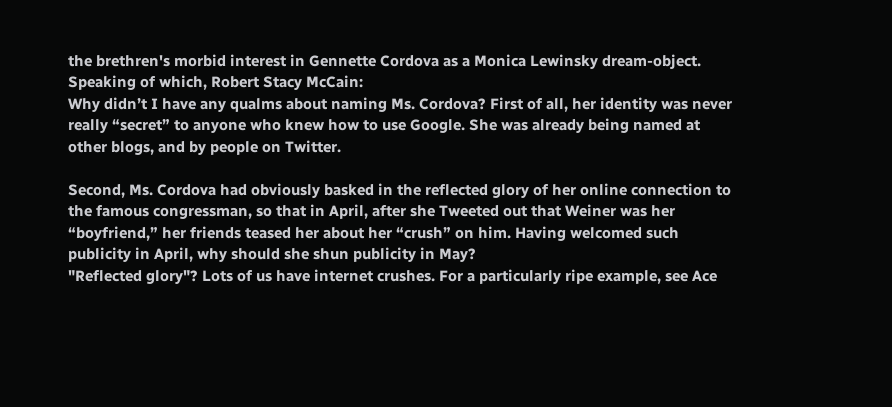the brethren's morbid interest in Gennette Cordova as a Monica Lewinsky dream-object. Speaking of which, Robert Stacy McCain:
Why didn’t I have any qualms about naming Ms. Cordova? First of all, her identity was never really “secret” to anyone who knew how to use Google. She was already being named at other blogs, and by people on Twitter.

Second, Ms. Cordova had obviously basked in the reflected glory of her online connection to the famous congressman, so that in April, after she Tweeted out that Weiner was her “boyfriend,” her friends teased her about her “crush” on him. Having welcomed such publicity in April, why should she shun publicity in May?
"Reflected glory"? Lots of us have internet crushes. For a particularly ripe example, see Ace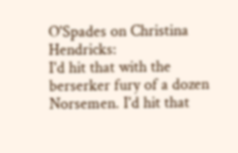O'Spades on Christina Hendricks:
I'd hit that with the berserker fury of a dozen Norsemen. I'd hit that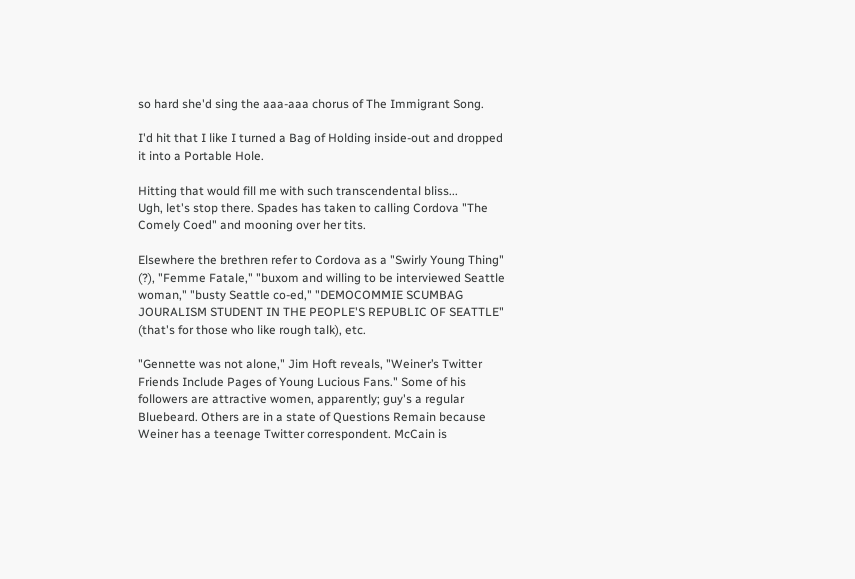so hard she'd sing the aaa-aaa chorus of The Immigrant Song.

I'd hit that I like I turned a Bag of Holding inside-out and dropped it into a Portable Hole.

Hitting that would fill me with such transcendental bliss...
Ugh, let's stop there. Spades has taken to calling Cordova "The Comely Coed" and mooning over her tits.

Elsewhere the brethren refer to Cordova as a "Swirly Young Thing" (?), "Femme Fatale," "buxom and willing to be interviewed Seattle woman," "busty Seattle co-ed," "DEMOCOMMIE SCUMBAG JOURALISM STUDENT IN THE PEOPLE'S REPUBLIC OF SEATTLE" (that's for those who like rough talk), etc.

"Gennette was not alone," Jim Hoft reveals, "Weiner’s Twitter Friends Include Pages of Young Lucious Fans." Some of his followers are attractive women, apparently; guy's a regular Bluebeard. Others are in a state of Questions Remain because Weiner has a teenage Twitter correspondent. McCain is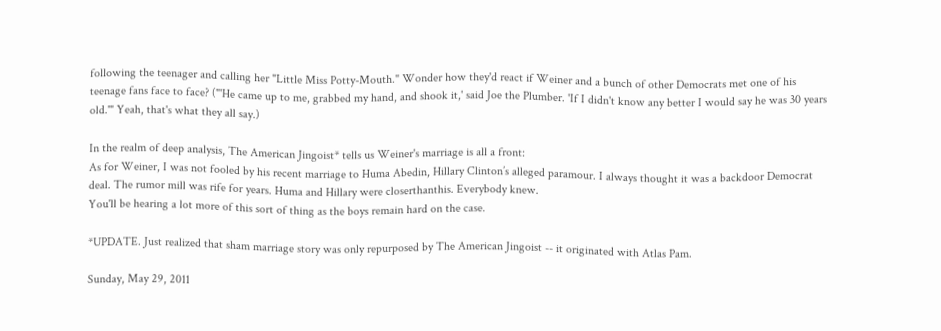following the teenager and calling her "Little Miss Potty-Mouth." Wonder how they'd react if Weiner and a bunch of other Democrats met one of his teenage fans face to face? ("'He came up to me, grabbed my hand, and shook it,' said Joe the Plumber. 'If I didn't know any better I would say he was 30 years old.'" Yeah, that's what they all say.)

In the realm of deep analysis, The American Jingoist* tells us Weiner's marriage is all a front:
As for Weiner, I was not fooled by his recent marriage to Huma Abedin, Hillary Clinton’s alleged paramour. I always thought it was a backdoor Democrat deal. The rumor mill was rife for years. Huma and Hillary were closerthanthis. Everybody knew.
You'll be hearing a lot more of this sort of thing as the boys remain hard on the case.

*UPDATE. Just realized that sham marriage story was only repurposed by The American Jingoist -- it originated with Atlas Pam.

Sunday, May 29, 2011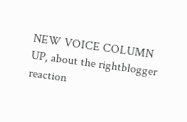NEW VOICE COLUMN UP, about the rightblogger reaction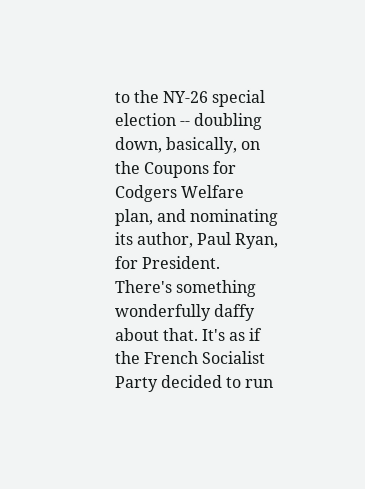to the NY-26 special election -- doubling down, basically, on the Coupons for Codgers Welfare plan, and nominating its author, Paul Ryan, for President. There's something wonderfully daffy about that. It's as if the French Socialist Party decided to run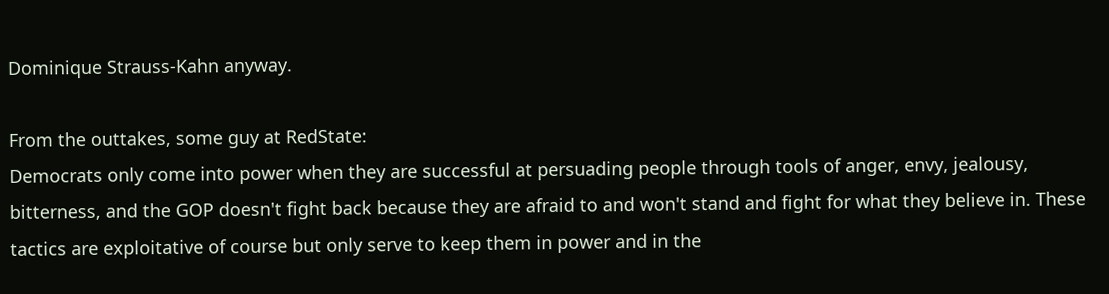Dominique Strauss-Kahn anyway.

From the outtakes, some guy at RedState:
Democrats only come into power when they are successful at persuading people through tools of anger, envy, jealousy, bitterness, and the GOP doesn't fight back because they are afraid to and won't stand and fight for what they believe in. These tactics are exploitative of course but only serve to keep them in power and in the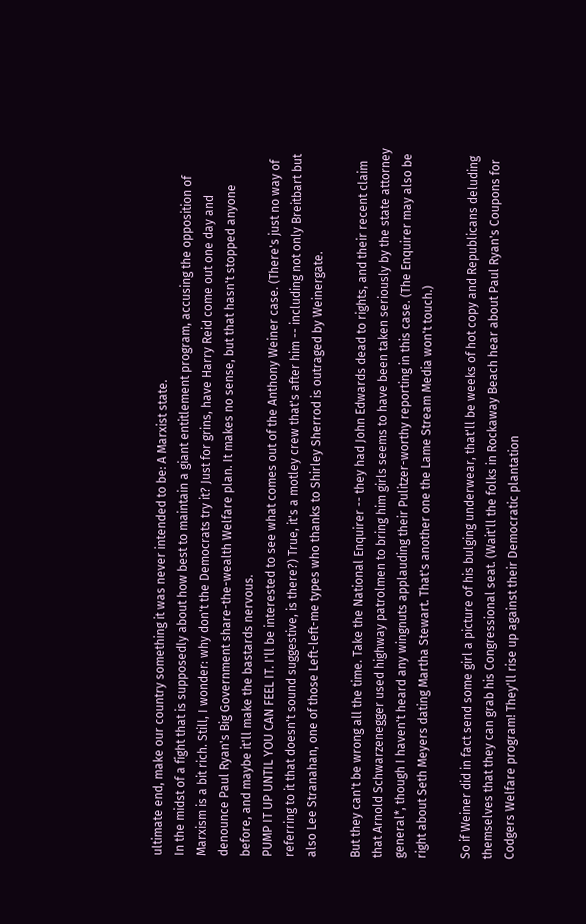ultimate end, make our country something it was never intended to be: A Marxist state.
In the midst of a fight that is supposedly about how best to maintain a giant entitlement program, accusing the opposition of Marxism is a bit rich. Still, I wonder: why don't the Democrats try it? Just for grins, have Harry Reid come out one day and denounce Paul Ryan's Big Government share-the-wealth Welfare plan. It makes no sense, but that hasn't stopped anyone before, and maybe it'll make the bastards nervous.
PUMP IT UP UNTIL YOU CAN FEEL IT. I'll be interested to see what comes out of the Anthony Weiner case. (There's just no way of referring to it that doesn't sound suggestive, is there?) True, it's a motley crew that's after him -- including not only Breitbart but also Lee Stranahan, one of those Left-left-me types who thanks to Shirley Sherrod is outraged by Weinergate.

But they can't be wrong all the time. Take the National Enquirer -- they had John Edwards dead to rights, and their recent claim that Arnold Schwarzenegger used highway patrolmen to bring him girls seems to have been taken seriously by the state attorney general*, though I haven't heard any wingnuts applauding their Pulitzer-worthy reporting in this case. (The Enquirer may also be right about Seth Meyers dating Martha Stewart. That's another one the Lame Stream Media won't touch.)

So if Weiner did in fact send some girl a picture of his bulging underwear, that'll be weeks of hot copy and Republicans deluding themselves that they can grab his Congressional seat. (Wait'll the folks in Rockaway Beach hear about Paul Ryan's Coupons for Codgers Welfare program! They'll rise up against their Democratic plantation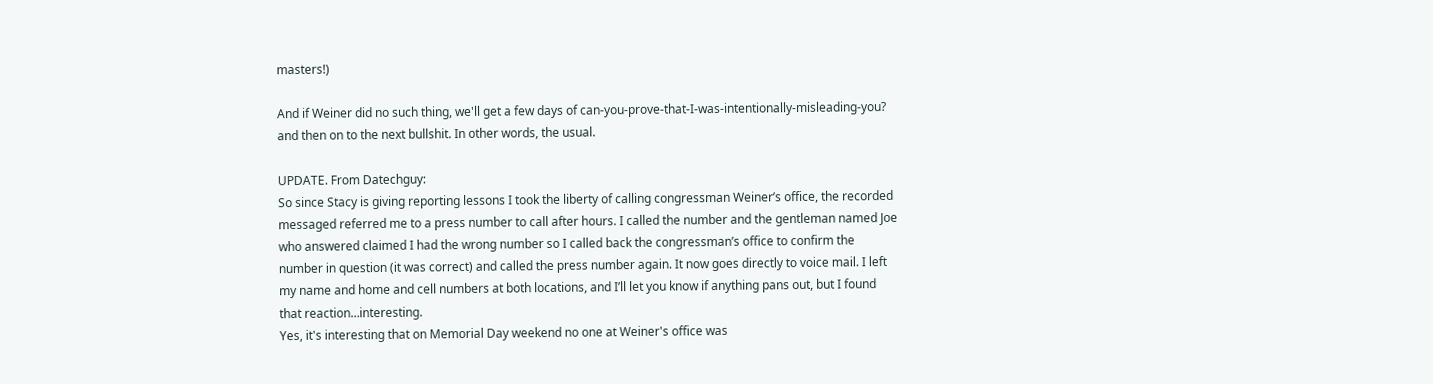masters!)

And if Weiner did no such thing, we'll get a few days of can-you-prove-that-I-was-intentionally-misleading-you? and then on to the next bullshit. In other words, the usual.

UPDATE. From Datechguy:
So since Stacy is giving reporting lessons I took the liberty of calling congressman Weiner’s office, the recorded messaged referred me to a press number to call after hours. I called the number and the gentleman named Joe who answered claimed I had the wrong number so I called back the congressman’s office to confirm the number in question (it was correct) and called the press number again. It now goes directly to voice mail. I left my name and home and cell numbers at both locations, and I’ll let you know if anything pans out, but I found that reaction…interesting.
Yes, it's interesting that on Memorial Day weekend no one at Weiner's office was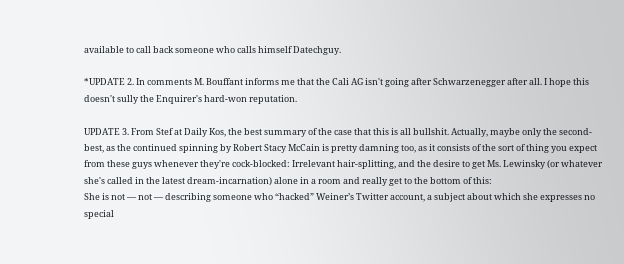available to call back someone who calls himself Datechguy.

*UPDATE 2. In comments M. Bouffant informs me that the Cali AG isn't going after Schwarzenegger after all. I hope this doesn't sully the Enquirer's hard-won reputation.

UPDATE 3. From Stef at Daily Kos, the best summary of the case that this is all bullshit. Actually, maybe only the second-best, as the continued spinning by Robert Stacy McCain is pretty damning too, as it consists of the sort of thing you expect from these guys whenever they're cock-blocked: Irrelevant hair-splitting, and the desire to get Ms. Lewinsky (or whatever she's called in the latest dream-incarnation) alone in a room and really get to the bottom of this:
She is not — not — describing someone who “hacked” Weiner’s Twitter account, a subject about which she expresses no special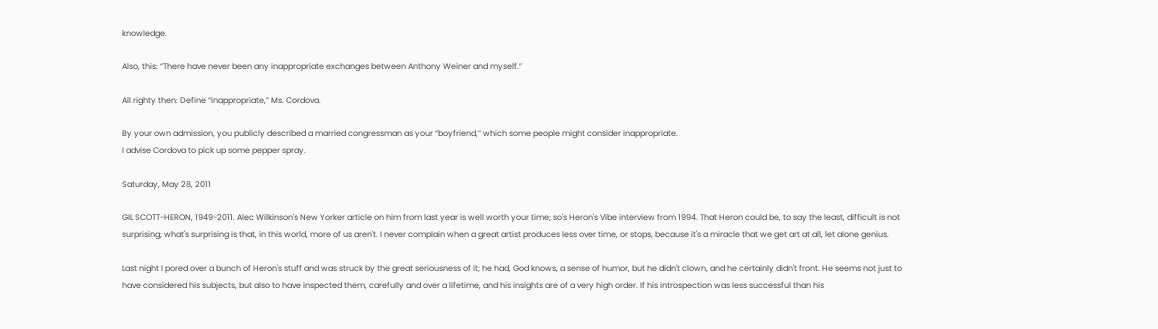knowledge.

Also, this: “There have never been any inappropriate exchanges between Anthony Weiner and myself.”

All righty then: Define “inappropriate,” Ms. Cordova.

By your own admission, you publicly described a married congressman as your “boyfriend,” which some people might consider inappropriate.
I advise Cordova to pick up some pepper spray.

Saturday, May 28, 2011

GIL SCOTT-HERON, 1949-2011. Alec Wilkinson's New Yorker article on him from last year is well worth your time; so's Heron's Vibe interview from 1994. That Heron could be, to say the least, difficult is not surprising; what's surprising is that, in this world, more of us aren't. I never complain when a great artist produces less over time, or stops, because it's a miracle that we get art at all, let alone genius.

Last night I pored over a bunch of Heron's stuff and was struck by the great seriousness of it; he had, God knows, a sense of humor, but he didn't clown, and he certainly didn't front. He seems not just to have considered his subjects, but also to have inspected them, carefully and over a lifetime, and his insights are of a very high order. If his introspection was less successful than his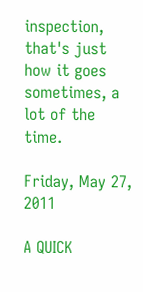inspection, that's just how it goes sometimes, a lot of the time.

Friday, May 27, 2011

A QUICK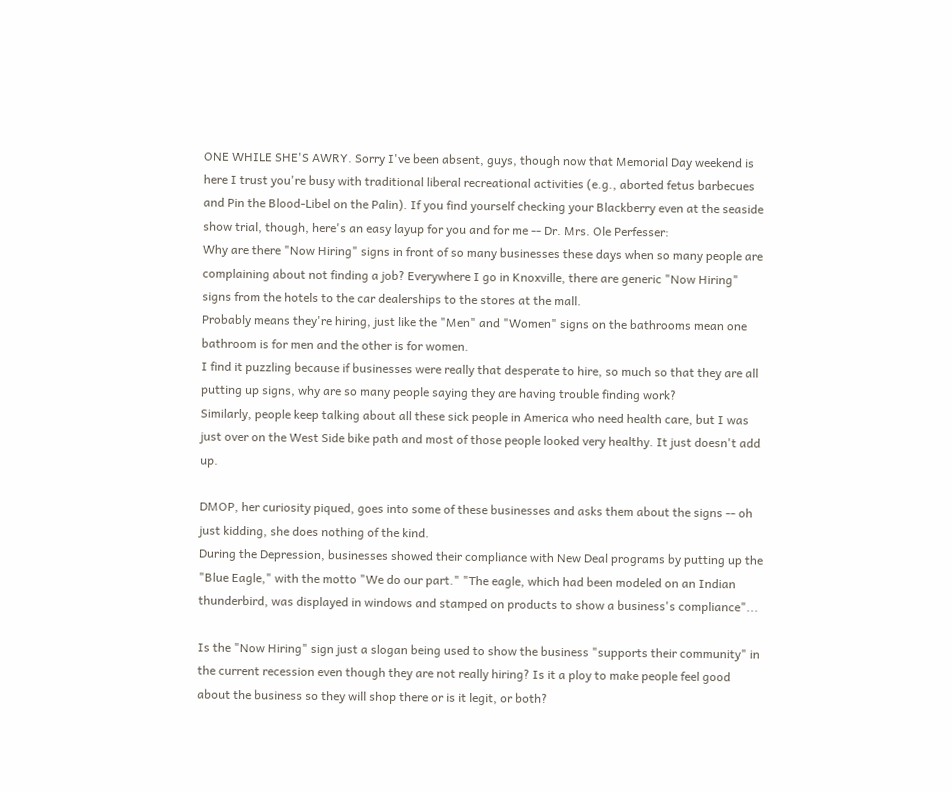ONE WHILE SHE'S AWRY. Sorry I've been absent, guys, though now that Memorial Day weekend is here I trust you're busy with traditional liberal recreational activities (e.g., aborted fetus barbecues and Pin the Blood-Libel on the Palin). If you find yourself checking your Blackberry even at the seaside show trial, though, here's an easy layup for you and for me -- Dr. Mrs. Ole Perfesser:
Why are there "Now Hiring" signs in front of so many businesses these days when so many people are complaining about not finding a job? Everywhere I go in Knoxville, there are generic "Now Hiring" signs from the hotels to the car dealerships to the stores at the mall.
Probably means they're hiring, just like the "Men" and "Women" signs on the bathrooms mean one bathroom is for men and the other is for women.
I find it puzzling because if businesses were really that desperate to hire, so much so that they are all putting up signs, why are so many people saying they are having trouble finding work?
Similarly, people keep talking about all these sick people in America who need health care, but I was just over on the West Side bike path and most of those people looked very healthy. It just doesn't add up.

DMOP, her curiosity piqued, goes into some of these businesses and asks them about the signs -- oh just kidding, she does nothing of the kind.
During the Depression, businesses showed their compliance with New Deal programs by putting up the "Blue Eagle," with the motto "We do our part." "The eagle, which had been modeled on an Indian thunderbird, was displayed in windows and stamped on products to show a business's compliance"...

Is the "Now Hiring" sign just a slogan being used to show the business "supports their community" in the current recession even though they are not really hiring? Is it a ploy to make people feel good about the business so they will shop there or is it legit, or both?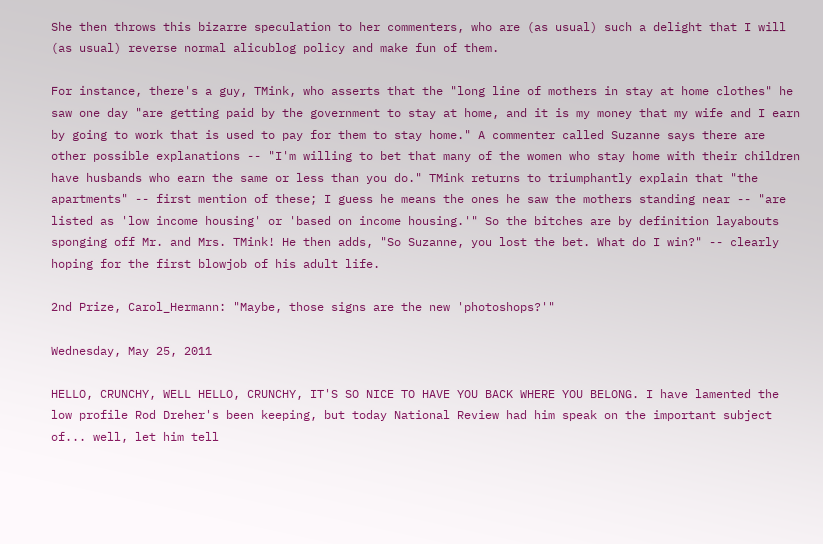She then throws this bizarre speculation to her commenters, who are (as usual) such a delight that I will (as usual) reverse normal alicublog policy and make fun of them.

For instance, there's a guy, TMink, who asserts that the "long line of mothers in stay at home clothes" he saw one day "are getting paid by the government to stay at home, and it is my money that my wife and I earn by going to work that is used to pay for them to stay home." A commenter called Suzanne says there are other possible explanations -- "I'm willing to bet that many of the women who stay home with their children have husbands who earn the same or less than you do." TMink returns to triumphantly explain that "the apartments" -- first mention of these; I guess he means the ones he saw the mothers standing near -- "are listed as 'low income housing' or 'based on income housing.'" So the bitches are by definition layabouts sponging off Mr. and Mrs. TMink! He then adds, "So Suzanne, you lost the bet. What do I win?" -- clearly hoping for the first blowjob of his adult life.

2nd Prize, Carol_Hermann: "Maybe, those signs are the new 'photoshops?'"

Wednesday, May 25, 2011

HELLO, CRUNCHY, WELL HELLO, CRUNCHY, IT'S SO NICE TO HAVE YOU BACK WHERE YOU BELONG. I have lamented the low profile Rod Dreher's been keeping, but today National Review had him speak on the important subject of... well, let him tell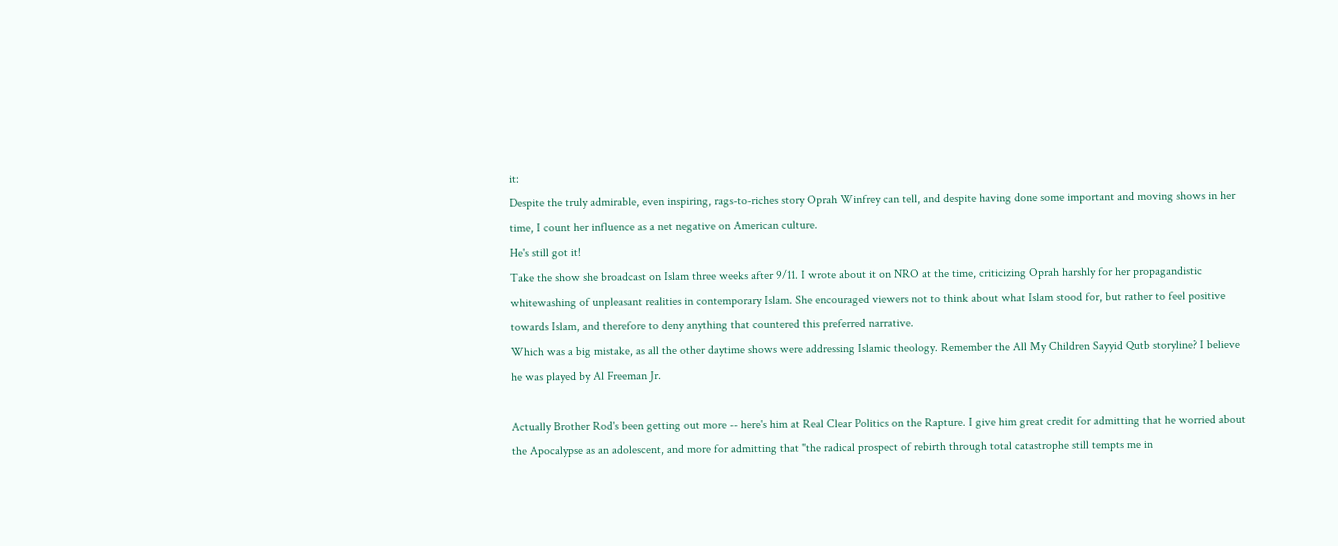it:
Despite the truly admirable, even inspiring, rags-to-riches story Oprah Winfrey can tell, and despite having done some important and moving shows in her time, I count her influence as a net negative on American culture.
He's still got it!
Take the show she broadcast on Islam three weeks after 9/11. I wrote about it on NRO at the time, criticizing Oprah harshly for her propagandistic whitewashing of unpleasant realities in contemporary Islam. She encouraged viewers not to think about what Islam stood for, but rather to feel positive towards Islam, and therefore to deny anything that countered this preferred narrative.
Which was a big mistake, as all the other daytime shows were addressing Islamic theology. Remember the All My Children Sayyid Qutb storyline? I believe he was played by Al Freeman Jr.

Actually Brother Rod's been getting out more -- here's him at Real Clear Politics on the Rapture. I give him great credit for admitting that he worried about the Apocalypse as an adolescent, and more for admitting that "the radical prospect of rebirth through total catastrophe still tempts me in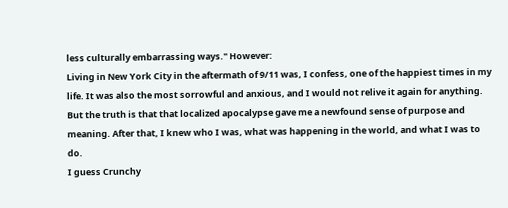less culturally embarrassing ways." However:
Living in New York City in the aftermath of 9/11 was, I confess, one of the happiest times in my life. It was also the most sorrowful and anxious, and I would not relive it again for anything. But the truth is that that localized apocalypse gave me a newfound sense of purpose and meaning. After that, I knew who I was, what was happening in the world, and what I was to do.
I guess Crunchy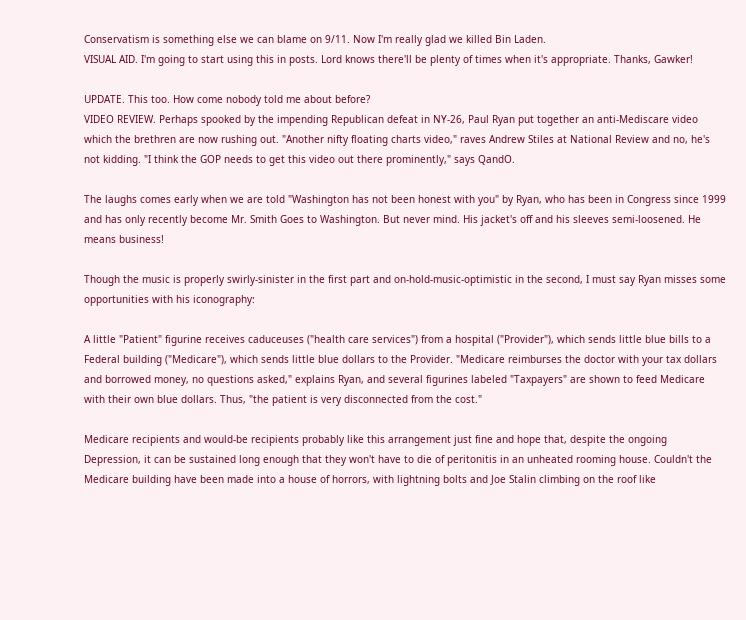Conservatism is something else we can blame on 9/11. Now I'm really glad we killed Bin Laden.
VISUAL AID. I'm going to start using this in posts. Lord knows there'll be plenty of times when it's appropriate. Thanks, Gawker!

UPDATE. This too. How come nobody told me about before?
VIDEO REVIEW. Perhaps spooked by the impending Republican defeat in NY-26, Paul Ryan put together an anti-Mediscare video which the brethren are now rushing out. "Another nifty floating charts video," raves Andrew Stiles at National Review and no, he's not kidding. "I think the GOP needs to get this video out there prominently," says QandO.

The laughs comes early when we are told "Washington has not been honest with you" by Ryan, who has been in Congress since 1999 and has only recently become Mr. Smith Goes to Washington. But never mind. His jacket's off and his sleeves semi-loosened. He means business!

Though the music is properly swirly-sinister in the first part and on-hold-music-optimistic in the second, I must say Ryan misses some opportunities with his iconography:

A little "Patient" figurine receives caduceuses ("health care services") from a hospital ("Provider"), which sends little blue bills to a Federal building ("Medicare"), which sends little blue dollars to the Provider. "Medicare reimburses the doctor with your tax dollars and borrowed money, no questions asked," explains Ryan, and several figurines labeled "Taxpayers" are shown to feed Medicare with their own blue dollars. Thus, "the patient is very disconnected from the cost."

Medicare recipients and would-be recipients probably like this arrangement just fine and hope that, despite the ongoing Depression, it can be sustained long enough that they won't have to die of peritonitis in an unheated rooming house. Couldn't the Medicare building have been made into a house of horrors, with lightning bolts and Joe Stalin climbing on the roof like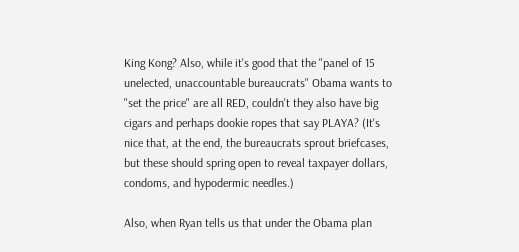King Kong? Also, while it's good that the "panel of 15 unelected, unaccountable bureaucrats" Obama wants to "set the price" are all RED, couldn't they also have big cigars and perhaps dookie ropes that say PLAYA? (It's nice that, at the end, the bureaucrats sprout briefcases, but these should spring open to reveal taxpayer dollars, condoms, and hypodermic needles.)

Also, when Ryan tells us that under the Obama plan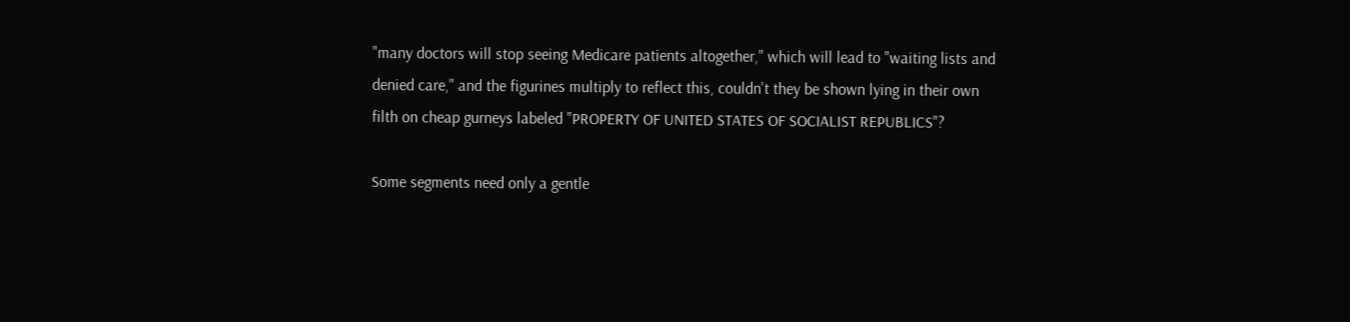"many doctors will stop seeing Medicare patients altogether," which will lead to "waiting lists and denied care," and the figurines multiply to reflect this, couldn't they be shown lying in their own filth on cheap gurneys labeled "PROPERTY OF UNITED STATES OF SOCIALIST REPUBLICS"?

Some segments need only a gentle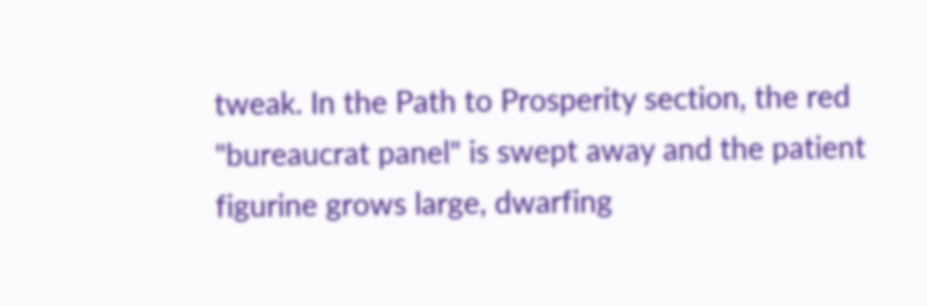tweak. In the Path to Prosperity section, the red "bureaucrat panel" is swept away and the patient figurine grows large, dwarfing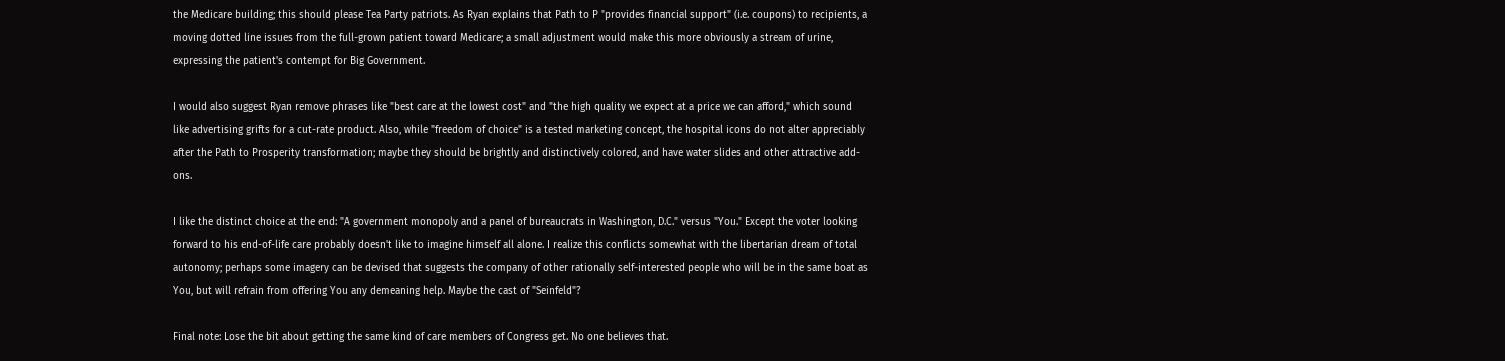the Medicare building; this should please Tea Party patriots. As Ryan explains that Path to P "provides financial support" (i.e. coupons) to recipients, a moving dotted line issues from the full-grown patient toward Medicare; a small adjustment would make this more obviously a stream of urine, expressing the patient's contempt for Big Government.

I would also suggest Ryan remove phrases like "best care at the lowest cost" and "the high quality we expect at a price we can afford," which sound like advertising grifts for a cut-rate product. Also, while "freedom of choice" is a tested marketing concept, the hospital icons do not alter appreciably after the Path to Prosperity transformation; maybe they should be brightly and distinctively colored, and have water slides and other attractive add-ons.

I like the distinct choice at the end: "A government monopoly and a panel of bureaucrats in Washington, D.C." versus "You." Except the voter looking forward to his end-of-life care probably doesn't like to imagine himself all alone. I realize this conflicts somewhat with the libertarian dream of total autonomy; perhaps some imagery can be devised that suggests the company of other rationally self-interested people who will be in the same boat as You, but will refrain from offering You any demeaning help. Maybe the cast of "Seinfeld"?

Final note: Lose the bit about getting the same kind of care members of Congress get. No one believes that.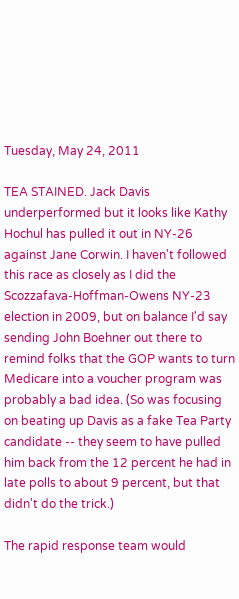Tuesday, May 24, 2011

TEA STAINED. Jack Davis underperformed but it looks like Kathy Hochul has pulled it out in NY-26 against Jane Corwin. I haven't followed this race as closely as I did the Scozzafava-Hoffman-Owens NY-23 election in 2009, but on balance I'd say sending John Boehner out there to remind folks that the GOP wants to turn Medicare into a voucher program was probably a bad idea. (So was focusing on beating up Davis as a fake Tea Party candidate -- they seem to have pulled him back from the 12 percent he had in late polls to about 9 percent, but that didn't do the trick.)

The rapid response team would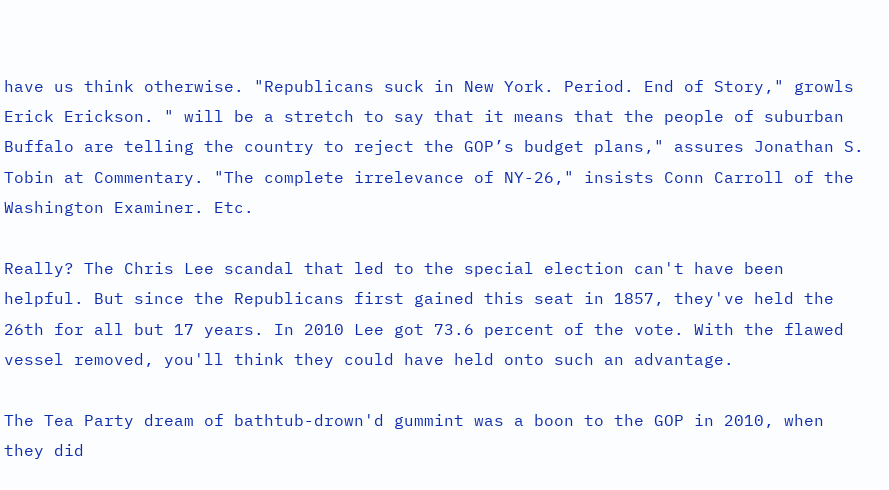have us think otherwise. "Republicans suck in New York. Period. End of Story," growls Erick Erickson. " will be a stretch to say that it means that the people of suburban Buffalo are telling the country to reject the GOP’s budget plans," assures Jonathan S. Tobin at Commentary. "The complete irrelevance of NY-26," insists Conn Carroll of the Washington Examiner. Etc.

Really? The Chris Lee scandal that led to the special election can't have been helpful. But since the Republicans first gained this seat in 1857, they've held the 26th for all but 17 years. In 2010 Lee got 73.6 percent of the vote. With the flawed vessel removed, you'll think they could have held onto such an advantage.

The Tea Party dream of bathtub-drown'd gummint was a boon to the GOP in 2010, when they did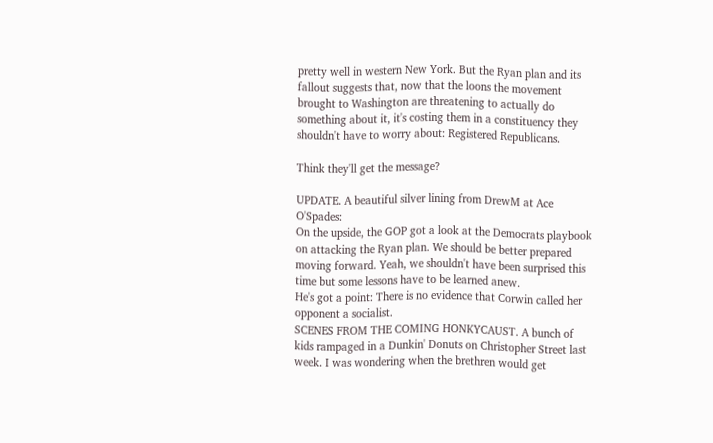pretty well in western New York. But the Ryan plan and its fallout suggests that, now that the loons the movement brought to Washington are threatening to actually do something about it, it's costing them in a constituency they shouldn't have to worry about: Registered Republicans.

Think they'll get the message?

UPDATE. A beautiful silver lining from DrewM at Ace O'Spades:
On the upside, the GOP got a look at the Democrats playbook on attacking the Ryan plan. We should be better prepared moving forward. Yeah, we shouldn't have been surprised this time but some lessons have to be learned anew.
He's got a point: There is no evidence that Corwin called her opponent a socialist.
SCENES FROM THE COMING HONKYCAUST. A bunch of kids rampaged in a Dunkin' Donuts on Christopher Street last week. I was wondering when the brethren would get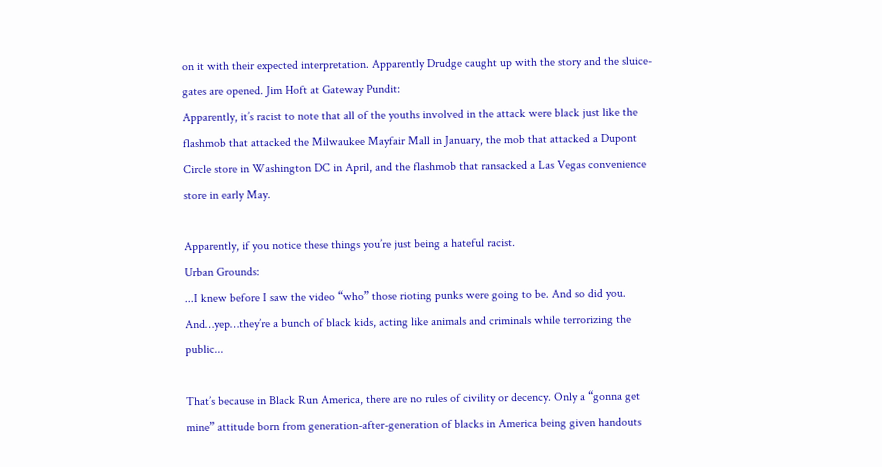on it with their expected interpretation. Apparently Drudge caught up with the story and the sluice-gates are opened. Jim Hoft at Gateway Pundit:
Apparently, it’s racist to note that all of the youths involved in the attack were black just like the flashmob that attacked the Milwaukee Mayfair Mall in January, the mob that attacked a Dupont Circle store in Washington DC in April, and the flashmob that ransacked a Las Vegas convenience store in early May.

Apparently, if you notice these things you’re just being a hateful racist.
Urban Grounds:
...I knew before I saw the video “who” those rioting punks were going to be. And so did you. And…yep…they’re a bunch of black kids, acting like animals and criminals while terrorizing the public...

That’s because in Black Run America, there are no rules of civility or decency. Only a “gonna get mine” attitude born from generation-after-generation of blacks in America being given handouts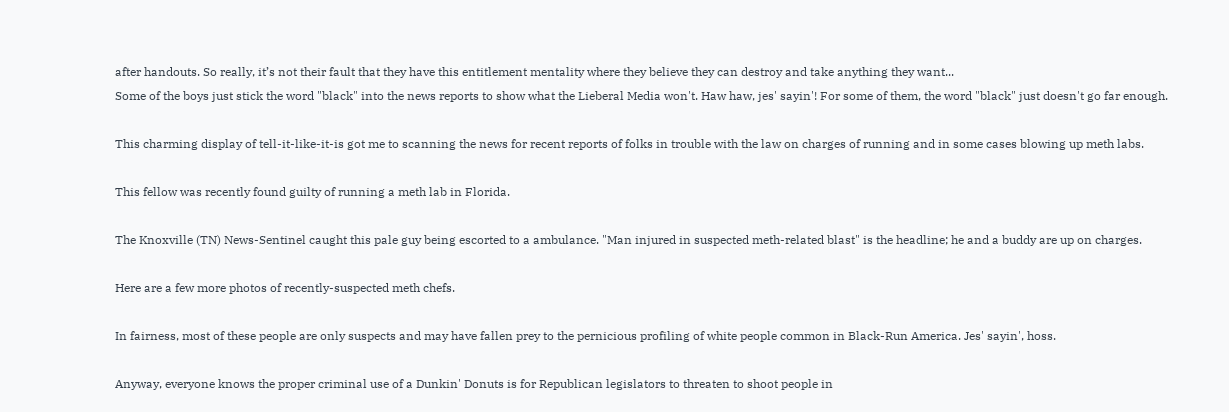after handouts. So really, it’s not their fault that they have this entitlement mentality where they believe they can destroy and take anything they want...
Some of the boys just stick the word "black" into the news reports to show what the Lieberal Media won't. Haw haw, jes' sayin'! For some of them, the word "black" just doesn't go far enough.

This charming display of tell-it-like-it-is got me to scanning the news for recent reports of folks in trouble with the law on charges of running and in some cases blowing up meth labs.

This fellow was recently found guilty of running a meth lab in Florida.

The Knoxville (TN) News-Sentinel caught this pale guy being escorted to a ambulance. "Man injured in suspected meth-related blast" is the headline; he and a buddy are up on charges.

Here are a few more photos of recently-suspected meth chefs.

In fairness, most of these people are only suspects and may have fallen prey to the pernicious profiling of white people common in Black-Run America. Jes' sayin', hoss.

Anyway, everyone knows the proper criminal use of a Dunkin' Donuts is for Republican legislators to threaten to shoot people in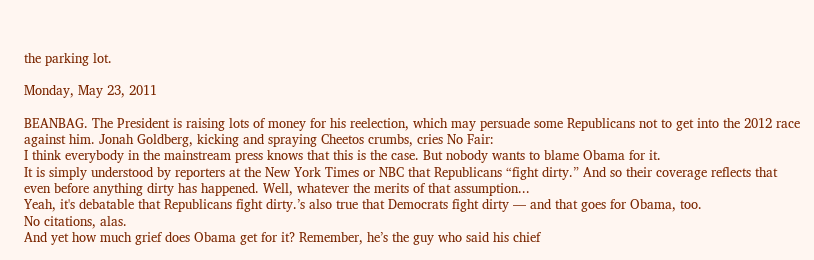the parking lot.

Monday, May 23, 2011

BEANBAG. The President is raising lots of money for his reelection, which may persuade some Republicans not to get into the 2012 race against him. Jonah Goldberg, kicking and spraying Cheetos crumbs, cries No Fair:
I think everybody in the mainstream press knows that this is the case. But nobody wants to blame Obama for it.
It is simply understood by reporters at the New York Times or NBC that Republicans “fight dirty.” And so their coverage reflects that even before anything dirty has happened. Well, whatever the merits of that assumption...
Yeah, it's debatable that Republicans fight dirty.’s also true that Democrats fight dirty — and that goes for Obama, too.
No citations, alas.
And yet how much grief does Obama get for it? Remember, he’s the guy who said his chief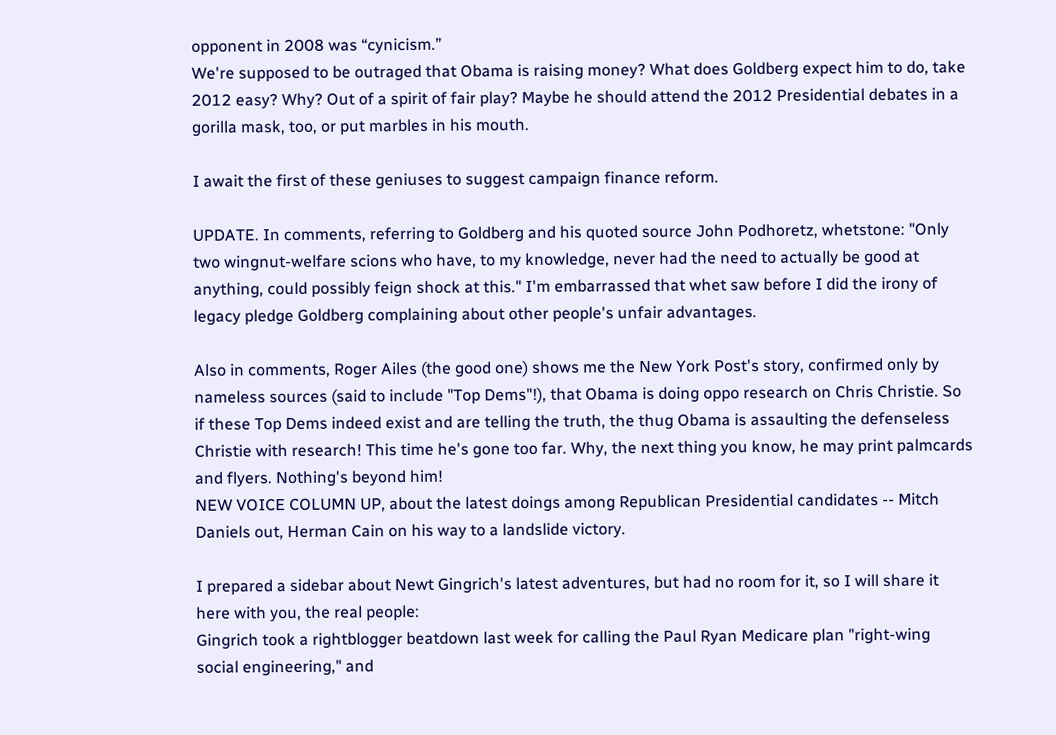opponent in 2008 was “cynicism.”
We're supposed to be outraged that Obama is raising money? What does Goldberg expect him to do, take 2012 easy? Why? Out of a spirit of fair play? Maybe he should attend the 2012 Presidential debates in a gorilla mask, too, or put marbles in his mouth.

I await the first of these geniuses to suggest campaign finance reform.

UPDATE. In comments, referring to Goldberg and his quoted source John Podhoretz, whetstone: "Only two wingnut-welfare scions who have, to my knowledge, never had the need to actually be good at anything, could possibly feign shock at this." I'm embarrassed that whet saw before I did the irony of legacy pledge Goldberg complaining about other people's unfair advantages.

Also in comments, Roger Ailes (the good one) shows me the New York Post's story, confirmed only by nameless sources (said to include "Top Dems"!), that Obama is doing oppo research on Chris Christie. So if these Top Dems indeed exist and are telling the truth, the thug Obama is assaulting the defenseless Christie with research! This time he's gone too far. Why, the next thing you know, he may print palmcards and flyers. Nothing's beyond him!
NEW VOICE COLUMN UP, about the latest doings among Republican Presidential candidates -- Mitch Daniels out, Herman Cain on his way to a landslide victory.

I prepared a sidebar about Newt Gingrich's latest adventures, but had no room for it, so I will share it here with you, the real people:
Gingrich took a rightblogger beatdown last week for calling the Paul Ryan Medicare plan "right-wing social engineering," and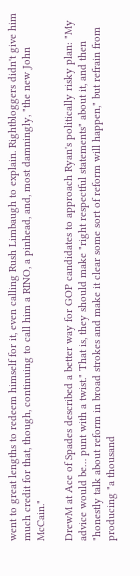went to great lengths to redeem himself for it, even calling Rush Limbaugh to explain. Rightbloggers didn't give him much credit for that, though, continuing to call him a RINO, a pinhead, and, most damningly, "the new John McCain."

DrewM at Ace of Spades described a better way for GOP candidates to approach Ryan's politically risky plan: "My advice would be… punt with a twist." That is, they should make "right respectful statements" about it, and then "honestly talk about reform in broad strokes and make it clear some sort of reform will happen," but refrain from producing "a thousand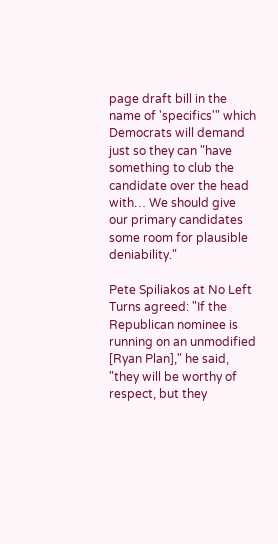page draft bill in the name of 'specifics'" which Democrats will demand just so they can "have something to club the candidate over the head with… We should give our primary candidates some room for plausible deniability."

Pete Spiliakos at No Left Turns agreed: "If the Republican nominee is running on an unmodified [Ryan Plan]," he said, "they will be worthy of respect, but they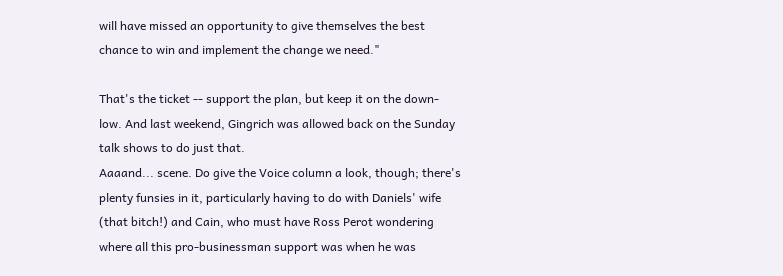will have missed an opportunity to give themselves the best chance to win and implement the change we need."

That's the ticket -- support the plan, but keep it on the down-low. And last weekend, Gingrich was allowed back on the Sunday talk shows to do just that.
Aaaand... scene. Do give the Voice column a look, though; there's plenty funsies in it, particularly having to do with Daniels' wife (that bitch!) and Cain, who must have Ross Perot wondering where all this pro-businessman support was when he was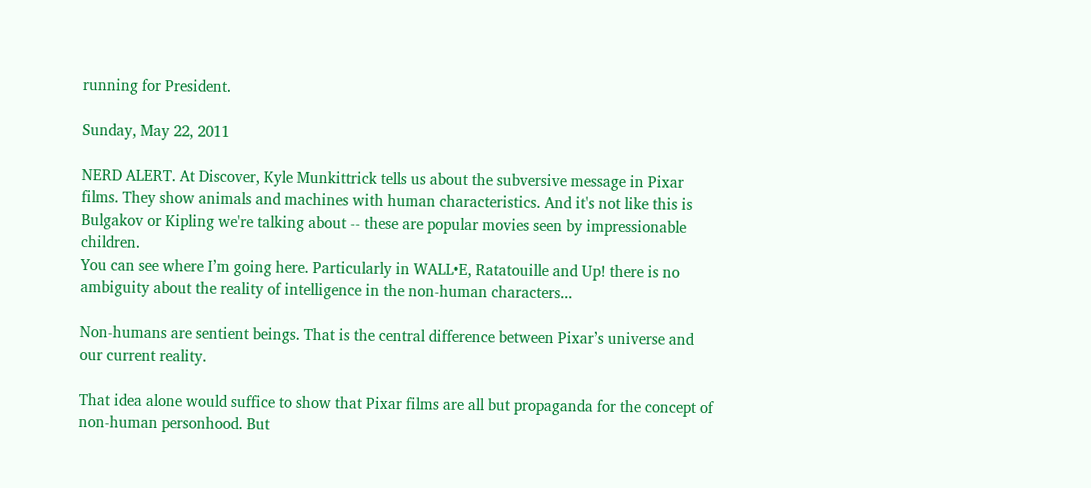running for President.

Sunday, May 22, 2011

NERD ALERT. At Discover, Kyle Munkittrick tells us about the subversive message in Pixar films. They show animals and machines with human characteristics. And it's not like this is Bulgakov or Kipling we're talking about -- these are popular movies seen by impressionable children.
You can see where I’m going here. Particularly in WALL•E, Ratatouille and Up! there is no ambiguity about the reality of intelligence in the non-human characters...

Non-humans are sentient beings. That is the central difference between Pixar’s universe and our current reality.

That idea alone would suffice to show that Pixar films are all but propaganda for the concept of non-human personhood. But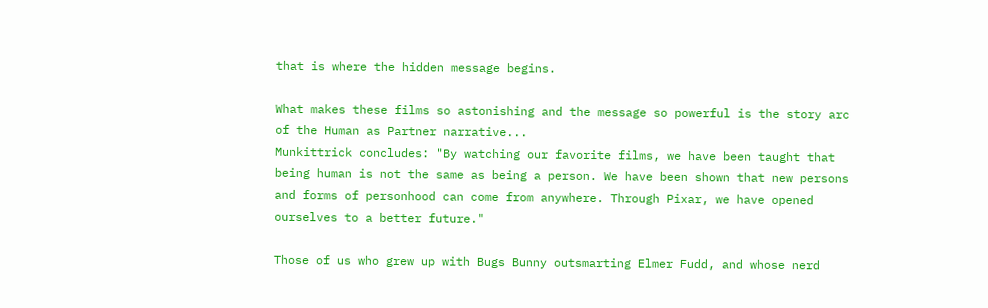that is where the hidden message begins.

What makes these films so astonishing and the message so powerful is the story arc of the Human as Partner narrative...
Munkittrick concludes: "By watching our favorite films, we have been taught that being human is not the same as being a person. We have been shown that new persons and forms of personhood can come from anywhere. Through Pixar, we have opened ourselves to a better future."

Those of us who grew up with Bugs Bunny outsmarting Elmer Fudd, and whose nerd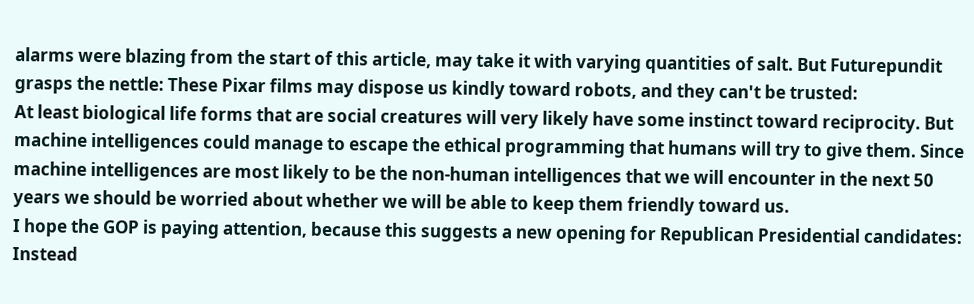alarms were blazing from the start of this article, may take it with varying quantities of salt. But Futurepundit grasps the nettle: These Pixar films may dispose us kindly toward robots, and they can't be trusted:
At least biological life forms that are social creatures will very likely have some instinct toward reciprocity. But machine intelligences could manage to escape the ethical programming that humans will try to give them. Since machine intelligences are most likely to be the non-human intelligences that we will encounter in the next 50 years we should be worried about whether we will be able to keep them friendly toward us.
I hope the GOP is paying attention, because this suggests a new opening for Republican Presidential candidates: Instead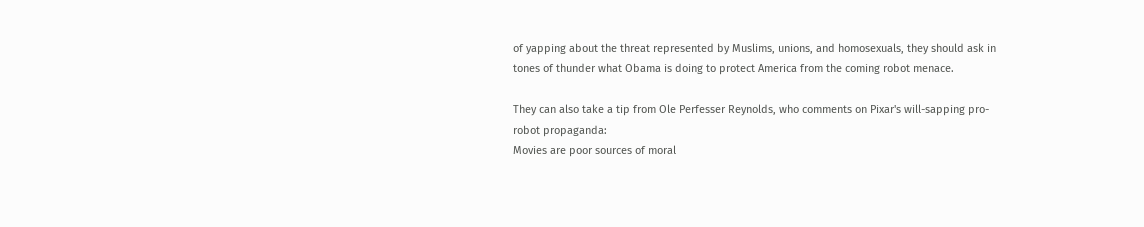of yapping about the threat represented by Muslims, unions, and homosexuals, they should ask in tones of thunder what Obama is doing to protect America from the coming robot menace.

They can also take a tip from Ole Perfesser Reynolds, who comments on Pixar's will-sapping pro-robot propaganda:
Movies are poor sources of moral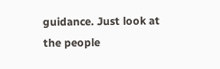guidance. Just look at the people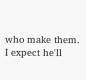who make them.
I expect he'll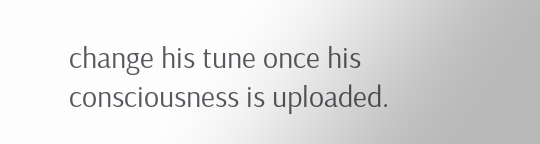change his tune once his consciousness is uploaded.